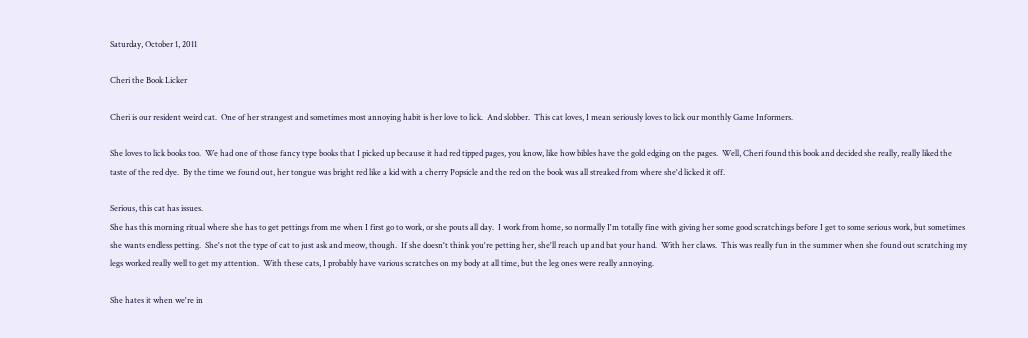Saturday, October 1, 2011

Cheri the Book Licker

Cheri is our resident weird cat.  One of her strangest and sometimes most annoying habit is her love to lick.  And slobber.  This cat loves, I mean seriously loves to lick our monthly Game Informers.

She loves to lick books too.  We had one of those fancy type books that I picked up because it had red tipped pages, you know, like how bibles have the gold edging on the pages.  Well, Cheri found this book and decided she really, really liked the taste of the red dye.  By the time we found out, her tongue was bright red like a kid with a cherry Popsicle and the red on the book was all streaked from where she'd licked it off.

Serious, this cat has issues.
She has this morning ritual where she has to get pettings from me when I first go to work, or she pouts all day.  I work from home, so normally I'm totally fine with giving her some good scratchings before I get to some serious work, but sometimes she wants endless petting.  She's not the type of cat to just ask and meow, though.  If she doesn't think you're petting her, she'll reach up and bat your hand.  With her claws.  This was really fun in the summer when she found out scratching my legs worked really well to get my attention.  With these cats, I probably have various scratches on my body at all time, but the leg ones were really annoying.

She hates it when we're in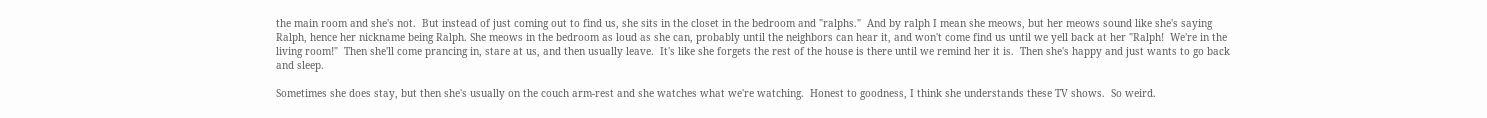the main room and she's not.  But instead of just coming out to find us, she sits in the closet in the bedroom and "ralphs."  And by ralph I mean she meows, but her meows sound like she's saying Ralph, hence her nickname being Ralph. She meows in the bedroom as loud as she can, probably until the neighbors can hear it, and won't come find us until we yell back at her "Ralph!  We're in the living room!"  Then she'll come prancing in, stare at us, and then usually leave.  It's like she forgets the rest of the house is there until we remind her it is.  Then she's happy and just wants to go back and sleep.

Sometimes she does stay, but then she's usually on the couch arm-rest and she watches what we're watching.  Honest to goodness, I think she understands these TV shows.  So weird.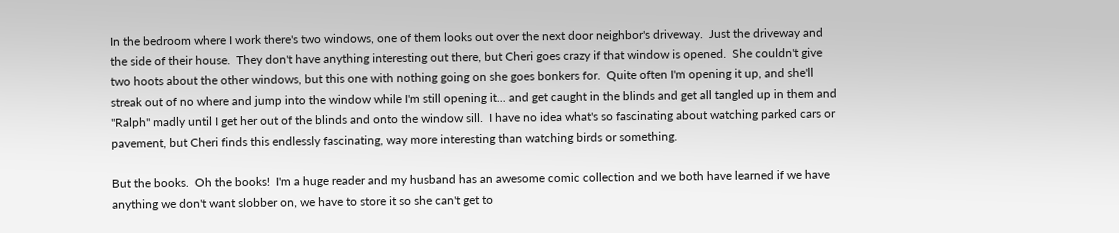In the bedroom where I work there's two windows, one of them looks out over the next door neighbor's driveway.  Just the driveway and the side of their house.  They don't have anything interesting out there, but Cheri goes crazy if that window is opened.  She couldn't give two hoots about the other windows, but this one with nothing going on she goes bonkers for.  Quite often I'm opening it up, and she'll streak out of no where and jump into the window while I'm still opening it... and get caught in the blinds and get all tangled up in them and "Ralph" madly until I get her out of the blinds and onto the window sill.  I have no idea what's so fascinating about watching parked cars or pavement, but Cheri finds this endlessly fascinating, way more interesting than watching birds or something.

But the books.  Oh the books!  I'm a huge reader and my husband has an awesome comic collection and we both have learned if we have anything we don't want slobber on, we have to store it so she can't get to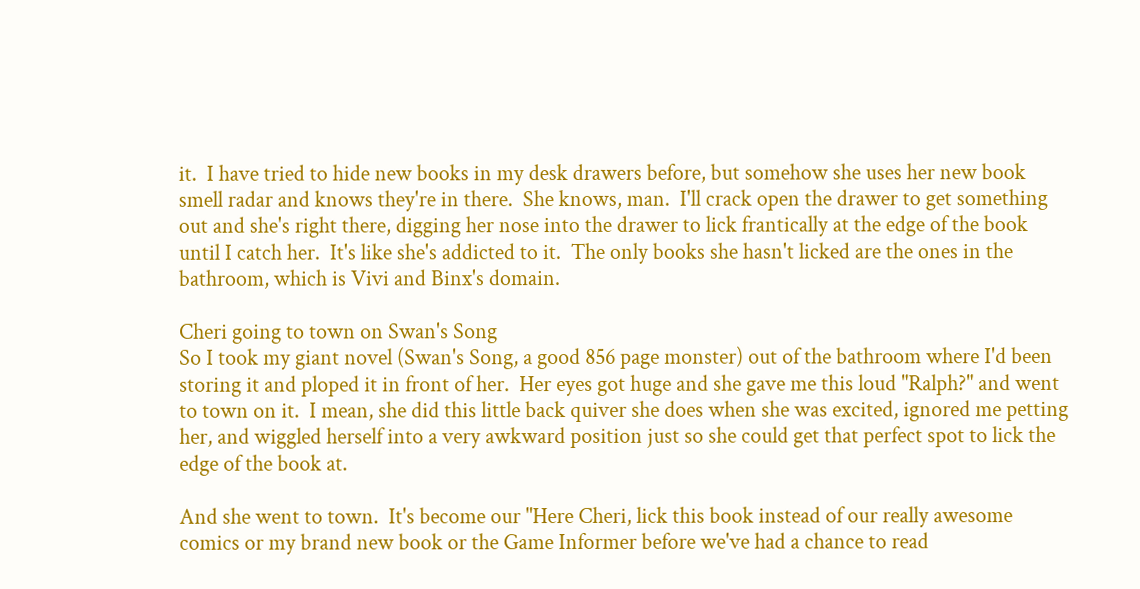it.  I have tried to hide new books in my desk drawers before, but somehow she uses her new book smell radar and knows they're in there.  She knows, man.  I'll crack open the drawer to get something out and she's right there, digging her nose into the drawer to lick frantically at the edge of the book until I catch her.  It's like she's addicted to it.  The only books she hasn't licked are the ones in the bathroom, which is Vivi and Binx's domain.

Cheri going to town on Swan's Song
So I took my giant novel (Swan's Song, a good 856 page monster) out of the bathroom where I'd been storing it and ploped it in front of her.  Her eyes got huge and she gave me this loud "Ralph?" and went to town on it.  I mean, she did this little back quiver she does when she was excited, ignored me petting her, and wiggled herself into a very awkward position just so she could get that perfect spot to lick the edge of the book at.

And she went to town.  It's become our "Here Cheri, lick this book instead of our really awesome comics or my brand new book or the Game Informer before we've had a chance to read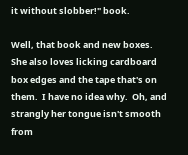it without slobber!" book.

Well, that book and new boxes.  She also loves licking cardboard box edges and the tape that's on them.  I have no idea why.  Oh, and strangly her tongue isn't smooth from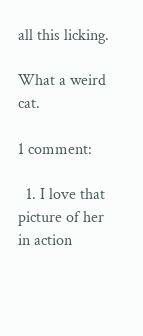all this licking.

What a weird cat.

1 comment:

  1. I love that picture of her in action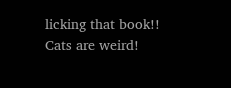licking that book!! Cats are weird!